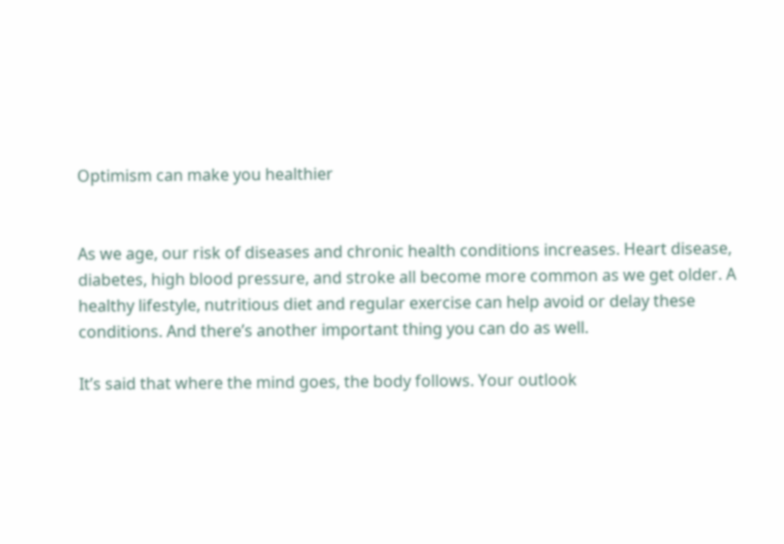Optimism can make you healthier


As we age, our risk of diseases and chronic health conditions increases. Heart disease, diabetes, high blood pressure, and stroke all become more common as we get older. A healthy lifestyle, nutritious diet and regular exercise can help avoid or delay these conditions. And there’s another important thing you can do as well.

It’s said that where the mind goes, the body follows. Your outlook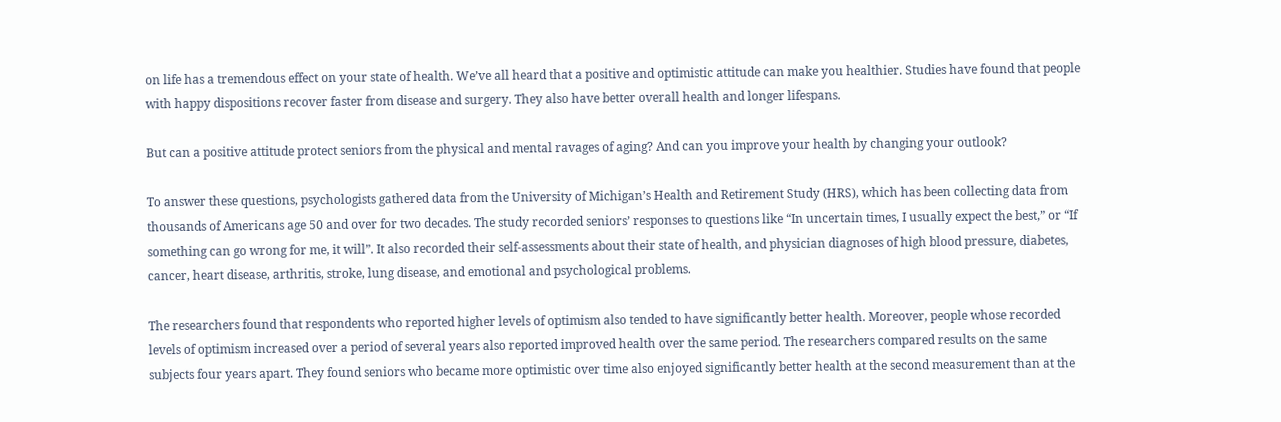on life has a tremendous effect on your state of health. We’ve all heard that a positive and optimistic attitude can make you healthier. Studies have found that people with happy dispositions recover faster from disease and surgery. They also have better overall health and longer lifespans.

But can a positive attitude protect seniors from the physical and mental ravages of aging? And can you improve your health by changing your outlook?

To answer these questions, psychologists gathered data from the University of Michigan’s Health and Retirement Study (HRS), which has been collecting data from thousands of Americans age 50 and over for two decades. The study recorded seniors’ responses to questions like “In uncertain times, I usually expect the best,” or “If something can go wrong for me, it will”. It also recorded their self-assessments about their state of health, and physician diagnoses of high blood pressure, diabetes, cancer, heart disease, arthritis, stroke, lung disease, and emotional and psychological problems.

The researchers found that respondents who reported higher levels of optimism also tended to have significantly better health. Moreover, people whose recorded levels of optimism increased over a period of several years also reported improved health over the same period. The researchers compared results on the same subjects four years apart. They found seniors who became more optimistic over time also enjoyed significantly better health at the second measurement than at the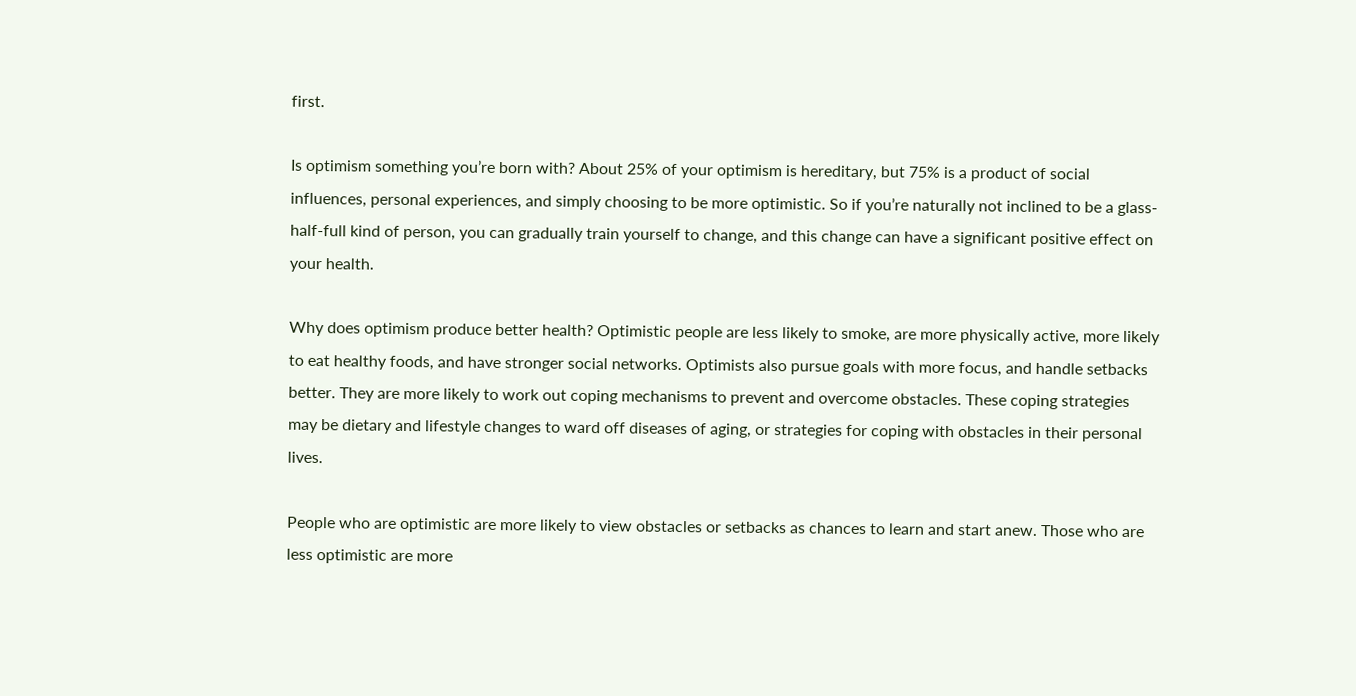first.

Is optimism something you’re born with? About 25% of your optimism is hereditary, but 75% is a product of social influences, personal experiences, and simply choosing to be more optimistic. So if you’re naturally not inclined to be a glass-half-full kind of person, you can gradually train yourself to change, and this change can have a significant positive effect on your health.

Why does optimism produce better health? Optimistic people are less likely to smoke, are more physically active, more likely to eat healthy foods, and have stronger social networks. Optimists also pursue goals with more focus, and handle setbacks better. They are more likely to work out coping mechanisms to prevent and overcome obstacles. These coping strategies may be dietary and lifestyle changes to ward off diseases of aging, or strategies for coping with obstacles in their personal lives.

People who are optimistic are more likely to view obstacles or setbacks as chances to learn and start anew. Those who are less optimistic are more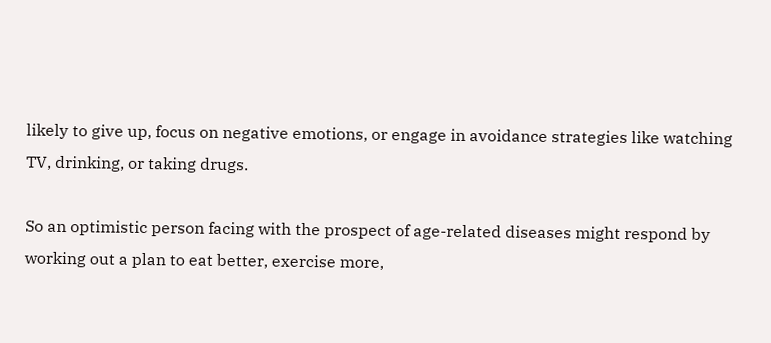likely to give up, focus on negative emotions, or engage in avoidance strategies like watching TV, drinking, or taking drugs.

So an optimistic person facing with the prospect of age-related diseases might respond by working out a plan to eat better, exercise more,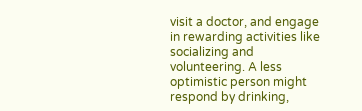visit a doctor, and engage in rewarding activities like socializing and volunteering. A less optimistic person might respond by drinking,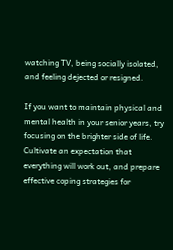watching TV, being socially isolated, and feeling dejected or resigned.

If you want to maintain physical and mental health in your senior years, try focusing on the brighter side of life. Cultivate an expectation that everything will work out, and prepare effective coping strategies for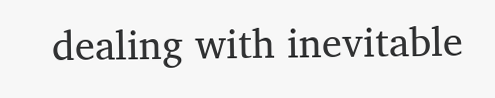dealing with inevitable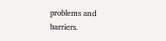problems and barriers.